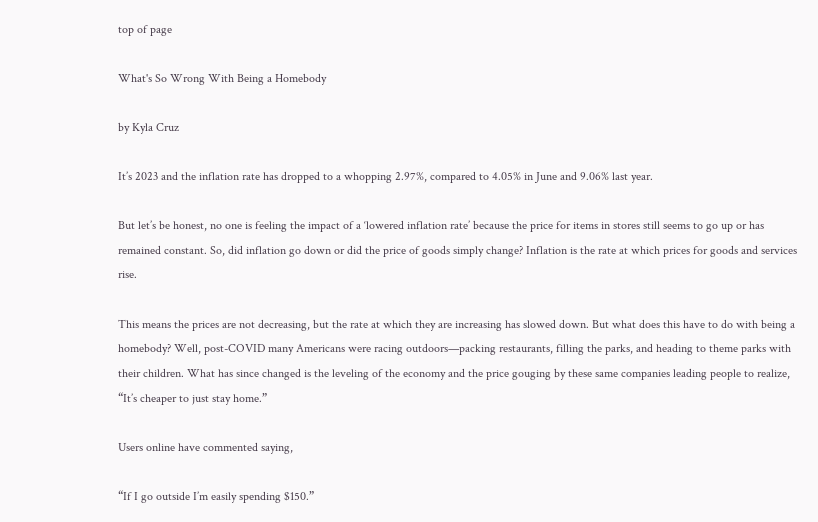top of page

What's So Wrong With Being a Homebody

by Kyla Cruz

It’s 2023 and the inflation rate has dropped to a whopping 2.97%, compared to 4.05% in June and 9.06% last year.

But let’s be honest, no one is feeling the impact of a ‘lowered inflation rate’ because the price for items in stores still seems to go up or has remained constant. So, did inflation go down or did the price of goods simply change? Inflation is the rate at which prices for goods and services rise.

This means the prices are not decreasing, but the rate at which they are increasing has slowed down. But what does this have to do with being a homebody? Well, post-COVID many Americans were racing outdoors—packing restaurants, filling the parks, and heading to theme parks with their children. What has since changed is the leveling of the economy and the price gouging by these same companies leading people to realize, “It’s cheaper to just stay home.”

Users online have commented saying,

“If I go outside I’m easily spending $150.”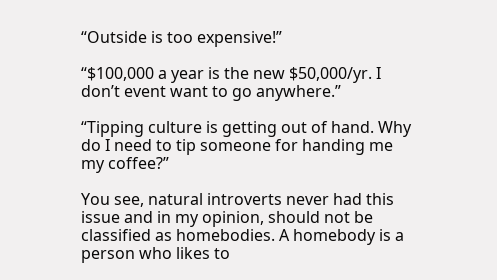“Outside is too expensive!”

“$100,000 a year is the new $50,000/yr. I don’t event want to go anywhere.”

“Tipping culture is getting out of hand. Why do I need to tip someone for handing me my coffee?”

You see, natural introverts never had this issue and in my opinion, should not be classified as homebodies. A homebody is a person who likes to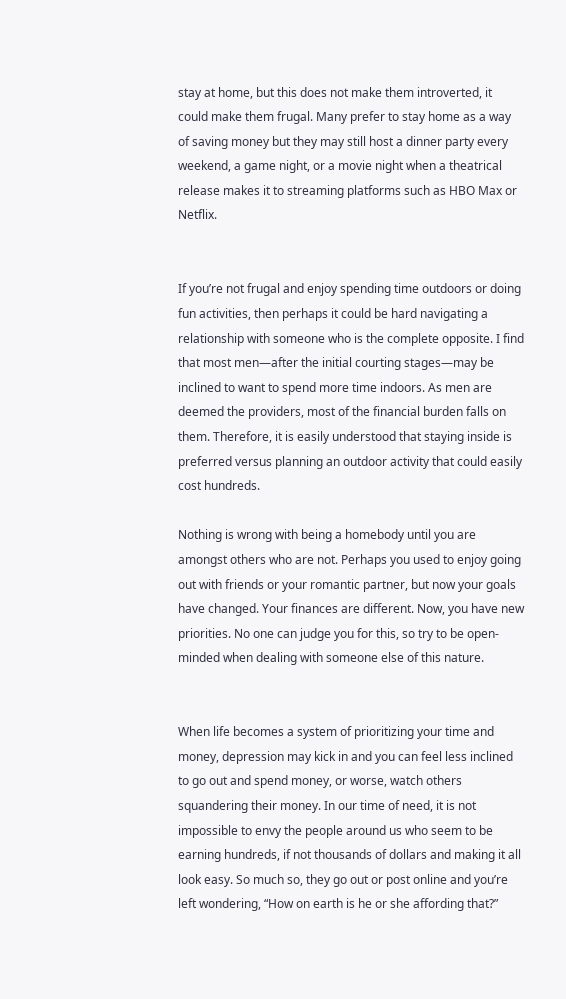stay at home, but this does not make them introverted, it could make them frugal. Many prefer to stay home as a way of saving money but they may still host a dinner party every weekend, a game night, or a movie night when a theatrical release makes it to streaming platforms such as HBO Max or Netflix.


If you’re not frugal and enjoy spending time outdoors or doing fun activities, then perhaps it could be hard navigating a relationship with someone who is the complete opposite. I find that most men—after the initial courting stages—may be inclined to want to spend more time indoors. As men are deemed the providers, most of the financial burden falls on them. Therefore, it is easily understood that staying inside is preferred versus planning an outdoor activity that could easily cost hundreds.

Nothing is wrong with being a homebody until you are amongst others who are not. Perhaps you used to enjoy going out with friends or your romantic partner, but now your goals have changed. Your finances are different. Now, you have new priorities. No one can judge you for this, so try to be open-minded when dealing with someone else of this nature.


When life becomes a system of prioritizing your time and money, depression may kick in and you can feel less inclined to go out and spend money, or worse, watch others squandering their money. In our time of need, it is not impossible to envy the people around us who seem to be earning hundreds, if not thousands of dollars and making it all look easy. So much so, they go out or post online and you’re left wondering, “How on earth is he or she affording that?”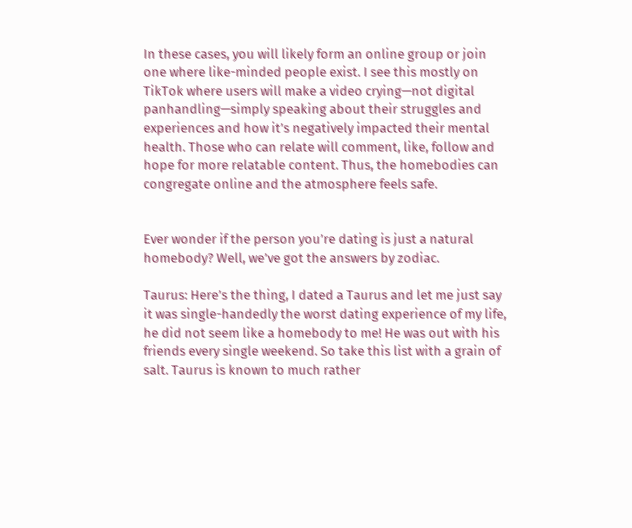In these cases, you will likely form an online group or join one where like-minded people exist. I see this mostly on TikTok where users will make a video crying—not digital panhandling—simply speaking about their struggles and experiences and how it’s negatively impacted their mental health. Those who can relate will comment, like, follow and hope for more relatable content. Thus, the homebodies can congregate online and the atmosphere feels safe.


Ever wonder if the person you’re dating is just a natural homebody? Well, we’ve got the answers by zodiac.

Taurus: Here’s the thing, I dated a Taurus and let me just say it was single-handedly the worst dating experience of my life, he did not seem like a homebody to me! He was out with his friends every single weekend. So take this list with a grain of salt. Taurus is known to much rather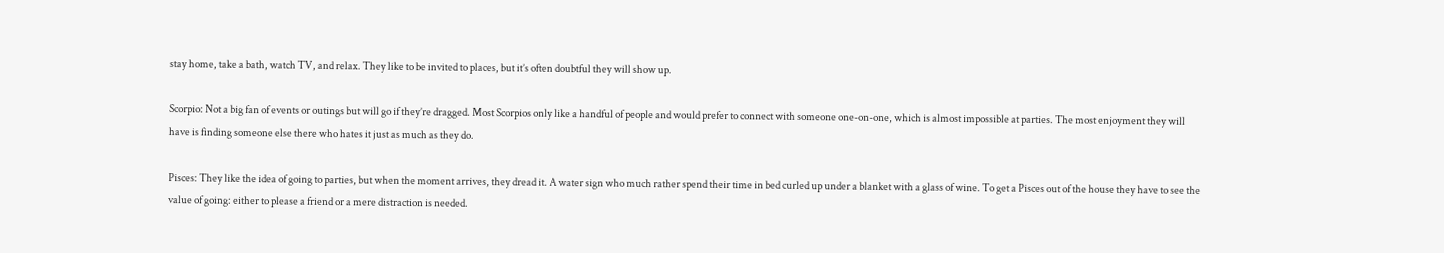stay home, take a bath, watch TV, and relax. They like to be invited to places, but it’s often doubtful they will show up.

Scorpio: Not a big fan of events or outings but will go if they’re dragged. Most Scorpios only like a handful of people and would prefer to connect with someone one-on-one, which is almost impossible at parties. The most enjoyment they will have is finding someone else there who hates it just as much as they do.

Pisces: They like the idea of going to parties, but when the moment arrives, they dread it. A water sign who much rather spend their time in bed curled up under a blanket with a glass of wine. To get a Pisces out of the house they have to see the value of going: either to please a friend or a mere distraction is needed.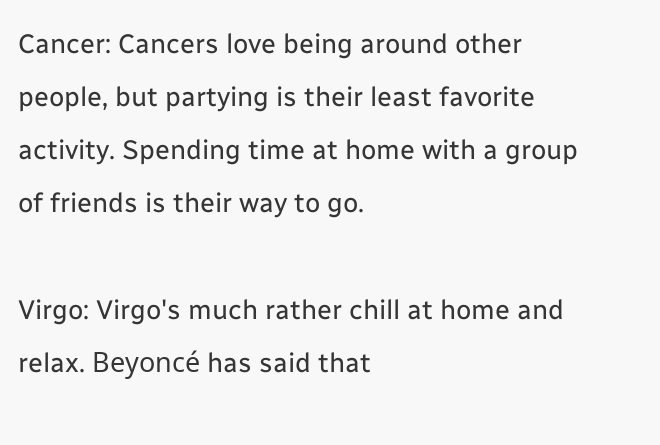Cancer: Cancers love being around other people, but partying is their least favorite activity. Spending time at home with a group of friends is their way to go.

Virgo: Virgo's much rather chill at home and relax. Beyoncé has said that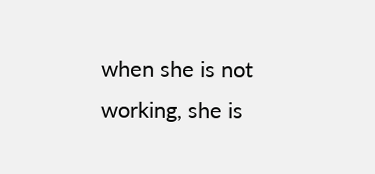when she is not working, she is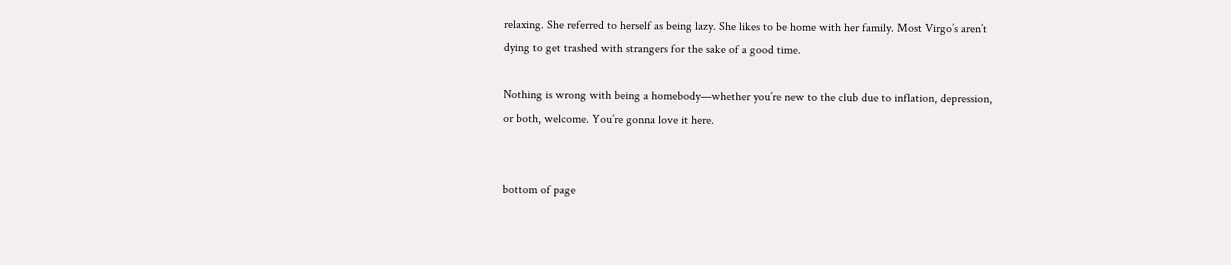relaxing. She referred to herself as being lazy. She likes to be home with her family. Most Virgo’s aren’t dying to get trashed with strangers for the sake of a good time.

Nothing is wrong with being a homebody—whether you’re new to the club due to inflation, depression, or both, welcome. You’re gonna love it here.


bottom of page